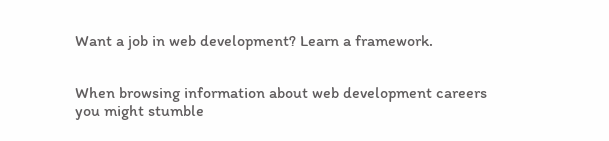Want a job in web development? Learn a framework.


When browsing information about web development careers you might stumble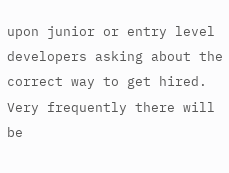upon junior or entry level developers asking about the correct way to get hired. Very frequently there will be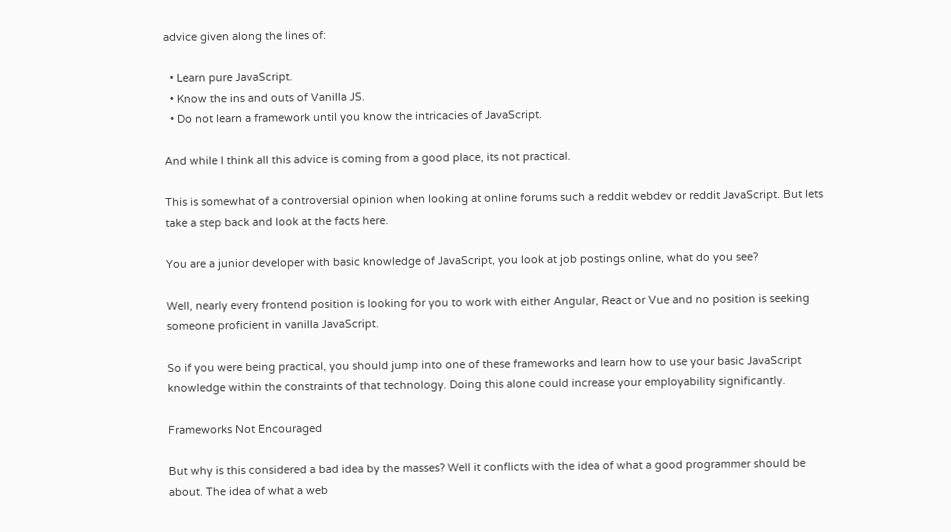advice given along the lines of:

  • Learn pure JavaScript.
  • Know the ins and outs of Vanilla JS.
  • Do not learn a framework until you know the intricacies of JavaScript.

And while I think all this advice is coming from a good place, its not practical.

This is somewhat of a controversial opinion when looking at online forums such a reddit webdev or reddit JavaScript. But lets take a step back and look at the facts here.

You are a junior developer with basic knowledge of JavaScript, you look at job postings online, what do you see?

Well, nearly every frontend position is looking for you to work with either Angular, React or Vue and no position is seeking someone proficient in vanilla JavaScript.

So if you were being practical, you should jump into one of these frameworks and learn how to use your basic JavaScript knowledge within the constraints of that technology. Doing this alone could increase your employability significantly.

Frameworks Not Encouraged

But why is this considered a bad idea by the masses? Well it conflicts with the idea of what a good programmer should be about. The idea of what a web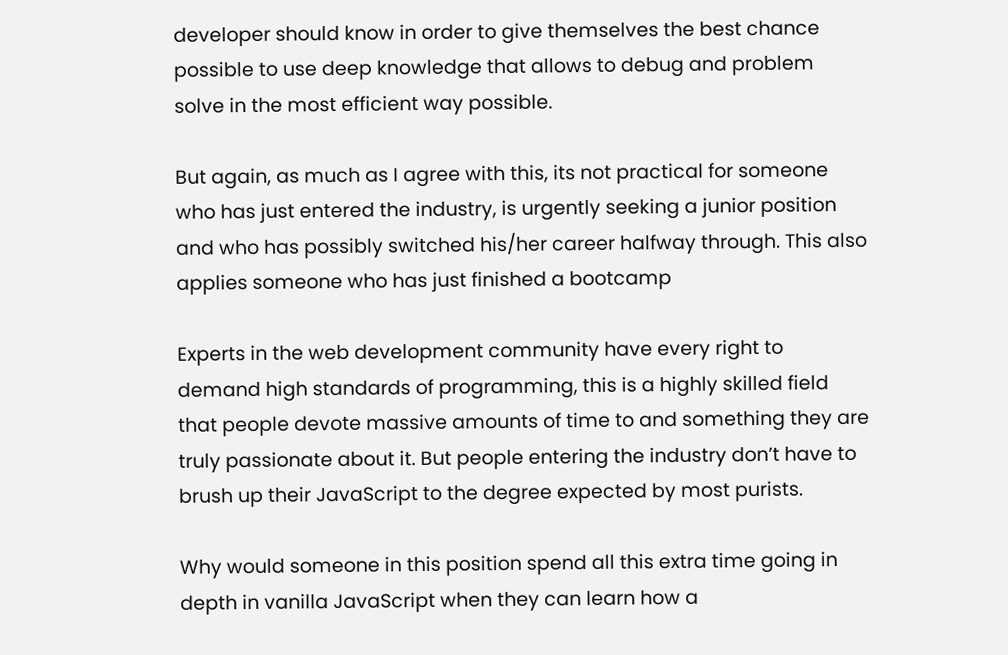developer should know in order to give themselves the best chance possible to use deep knowledge that allows to debug and problem solve in the most efficient way possible.

But again, as much as I agree with this, its not practical for someone who has just entered the industry, is urgently seeking a junior position and who has possibly switched his/her career halfway through. This also applies someone who has just finished a bootcamp

Experts in the web development community have every right to demand high standards of programming, this is a highly skilled field that people devote massive amounts of time to and something they are truly passionate about it. But people entering the industry don’t have to brush up their JavaScript to the degree expected by most purists.

Why would someone in this position spend all this extra time going in depth in vanilla JavaScript when they can learn how a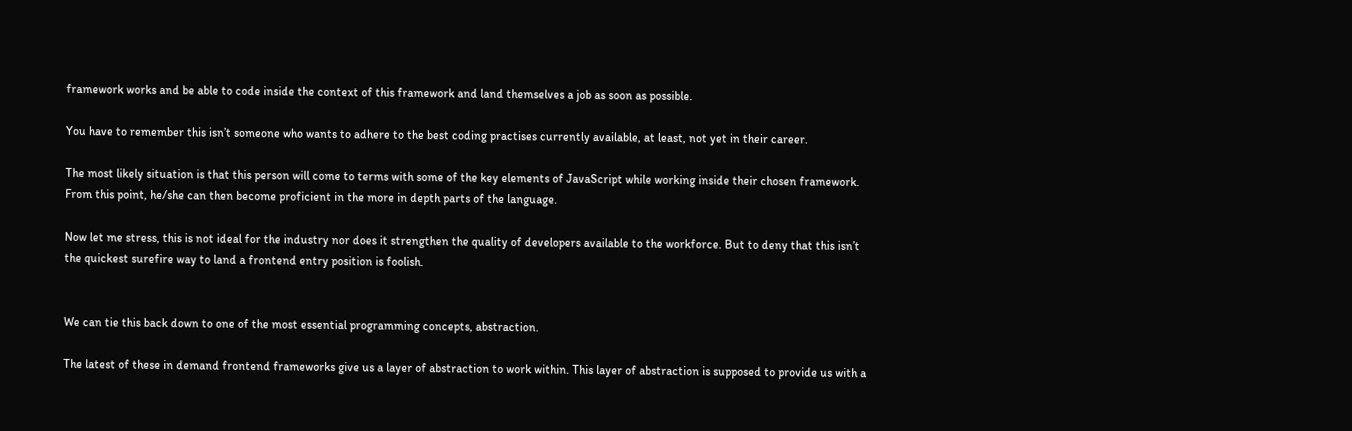framework works and be able to code inside the context of this framework and land themselves a job as soon as possible.

You have to remember this isn’t someone who wants to adhere to the best coding practises currently available, at least, not yet in their career.

The most likely situation is that this person will come to terms with some of the key elements of JavaScript while working inside their chosen framework. From this point, he/she can then become proficient in the more in depth parts of the language.

Now let me stress, this is not ideal for the industry nor does it strengthen the quality of developers available to the workforce. But to deny that this isn’t the quickest surefire way to land a frontend entry position is foolish.


We can tie this back down to one of the most essential programming concepts, abstraction.

The latest of these in demand frontend frameworks give us a layer of abstraction to work within. This layer of abstraction is supposed to provide us with a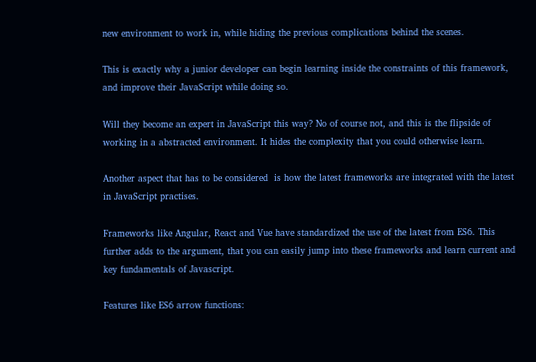new environment to work in, while hiding the previous complications behind the scenes.

This is exactly why a junior developer can begin learning inside the constraints of this framework, and improve their JavaScript while doing so.

Will they become an expert in JavaScript this way? No of course not, and this is the flipside of working in a abstracted environment. It hides the complexity that you could otherwise learn.

Another aspect that has to be considered  is how the latest frameworks are integrated with the latest in JavaScript practises.

Frameworks like Angular, React and Vue have standardized the use of the latest from ES6. This further adds to the argument, that you can easily jump into these frameworks and learn current and key fundamentals of Javascript.

Features like ES6 arrow functions: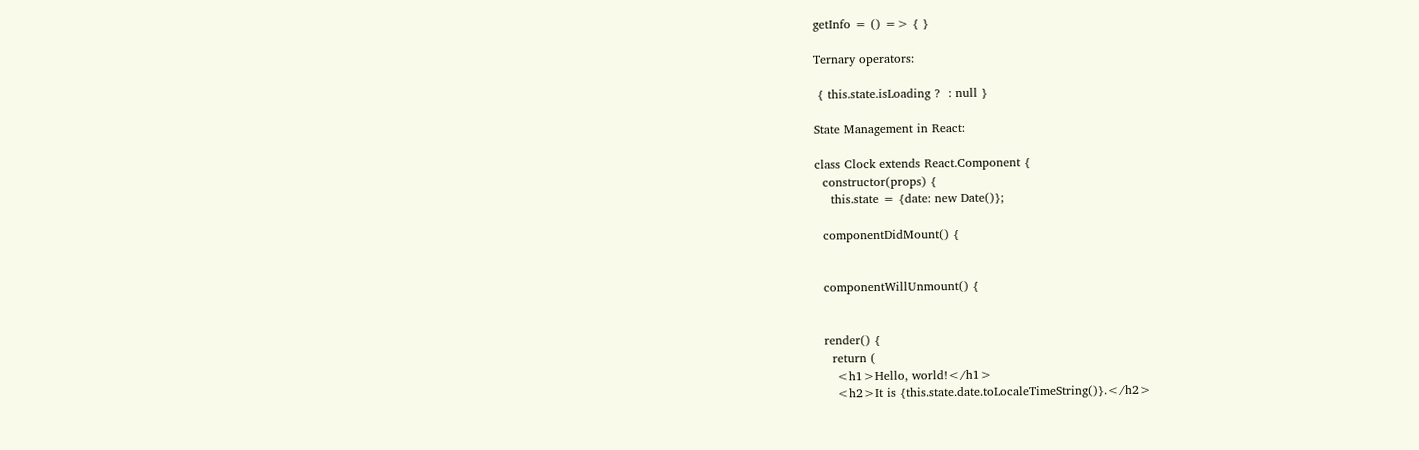getInfo = () => { }

Ternary operators:

 { this.state.isLoading ?  : null }

State Management in React:

class Clock extends React.Component {
  constructor(props) {
    this.state = {date: new Date()};

  componentDidMount() {


  componentWillUnmount() {


  render() {
    return (
     <h1>Hello, world!</h1>
     <h2>It is {this.state.date.toLocaleTimeString()}.</h2>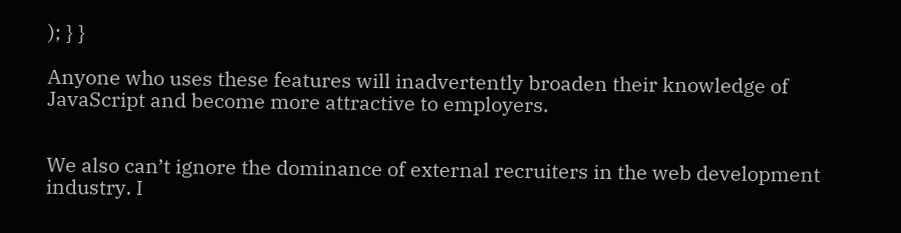); } }

Anyone who uses these features will inadvertently broaden their knowledge of JavaScript and become more attractive to employers.


We also can’t ignore the dominance of external recruiters in the web development industry. I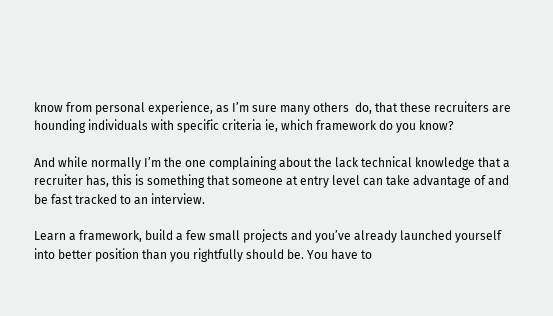know from personal experience, as I’m sure many others  do, that these recruiters are hounding individuals with specific criteria ie, which framework do you know?

And while normally I’m the one complaining about the lack technical knowledge that a recruiter has, this is something that someone at entry level can take advantage of and be fast tracked to an interview.

Learn a framework, build a few small projects and you’ve already launched yourself into better position than you rightfully should be. You have to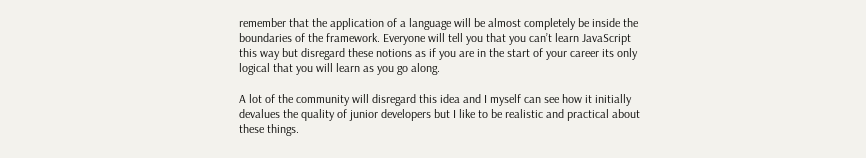remember that the application of a language will be almost completely be inside the boundaries of the framework. Everyone will tell you that you can’t learn JavaScript this way but disregard these notions as if you are in the start of your career its only logical that you will learn as you go along.

A lot of the community will disregard this idea and I myself can see how it initially devalues the quality of junior developers but I like to be realistic and practical about these things.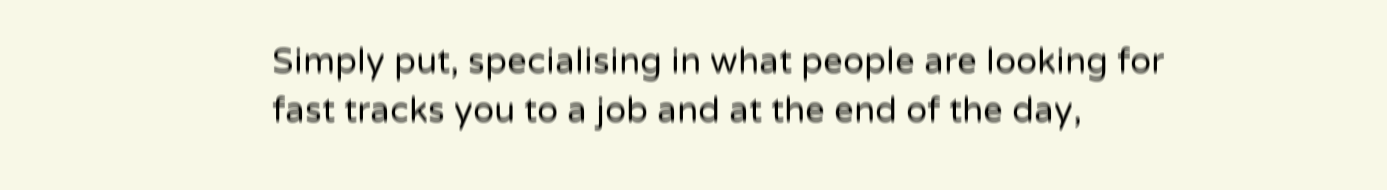Simply put, specialising in what people are looking for fast tracks you to a job and at the end of the day,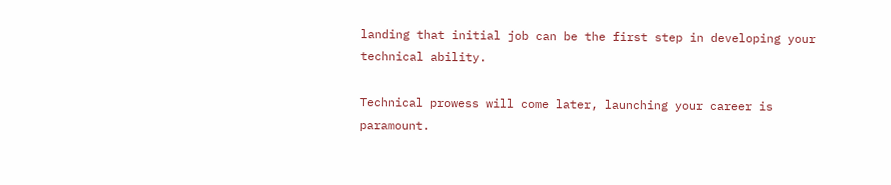landing that initial job can be the first step in developing your technical ability.

Technical prowess will come later, launching your career is paramount.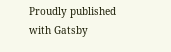Proudly published with Gatsby